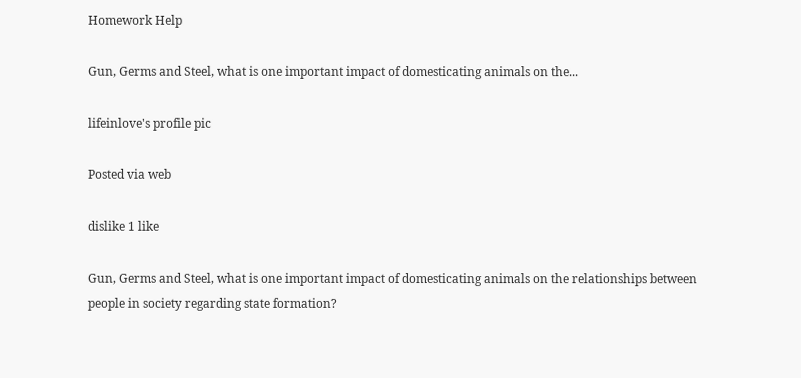Homework Help

Gun, Germs and Steel, what is one important impact of domesticating animals on the...

lifeinlove's profile pic

Posted via web

dislike 1 like

Gun, Germs and Steel, what is one important impact of domesticating animals on the relationships between people in society regarding state formation?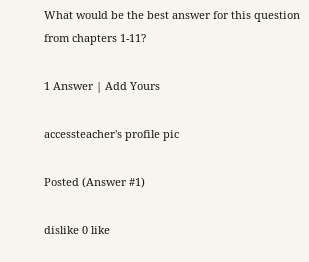What would be the best answer for this question from chapters 1-11?

1 Answer | Add Yours

accessteacher's profile pic

Posted (Answer #1)

dislike 0 like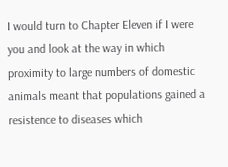I would turn to Chapter Eleven if I were you and look at the way in which proximity to large numbers of domestic animals meant that populations gained a resistence to diseases which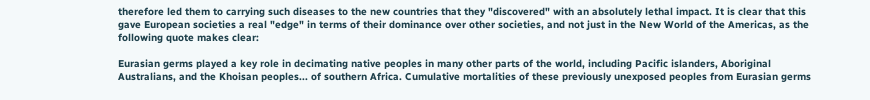therefore led them to carrying such diseases to the new countries that they "discovered" with an absolutely lethal impact. It is clear that this gave European societies a real "edge" in terms of their dominance over other societies, and not just in the New World of the Americas, as the following quote makes clear:

Eurasian germs played a key role in decimating native peoples in many other parts of the world, including Pacific islanders, Aboriginal Australians, and the Khoisan peoples... of southern Africa. Cumulative mortalities of these previously unexposed peoples from Eurasian germs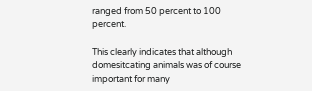ranged from 50 percent to 100 percent.

This clearly indicates that although domesitcating animals was of course important for many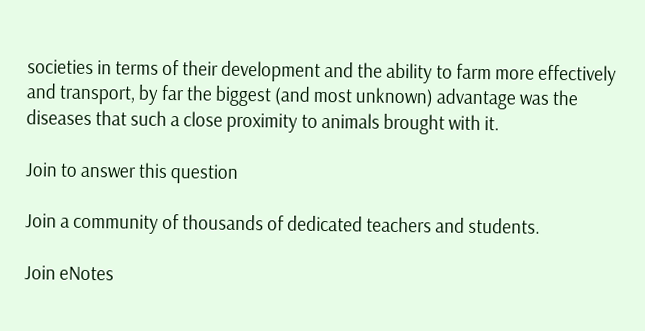societies in terms of their development and the ability to farm more effectively and transport, by far the biggest (and most unknown) advantage was the diseases that such a close proximity to animals brought with it.

Join to answer this question

Join a community of thousands of dedicated teachers and students.

Join eNotes